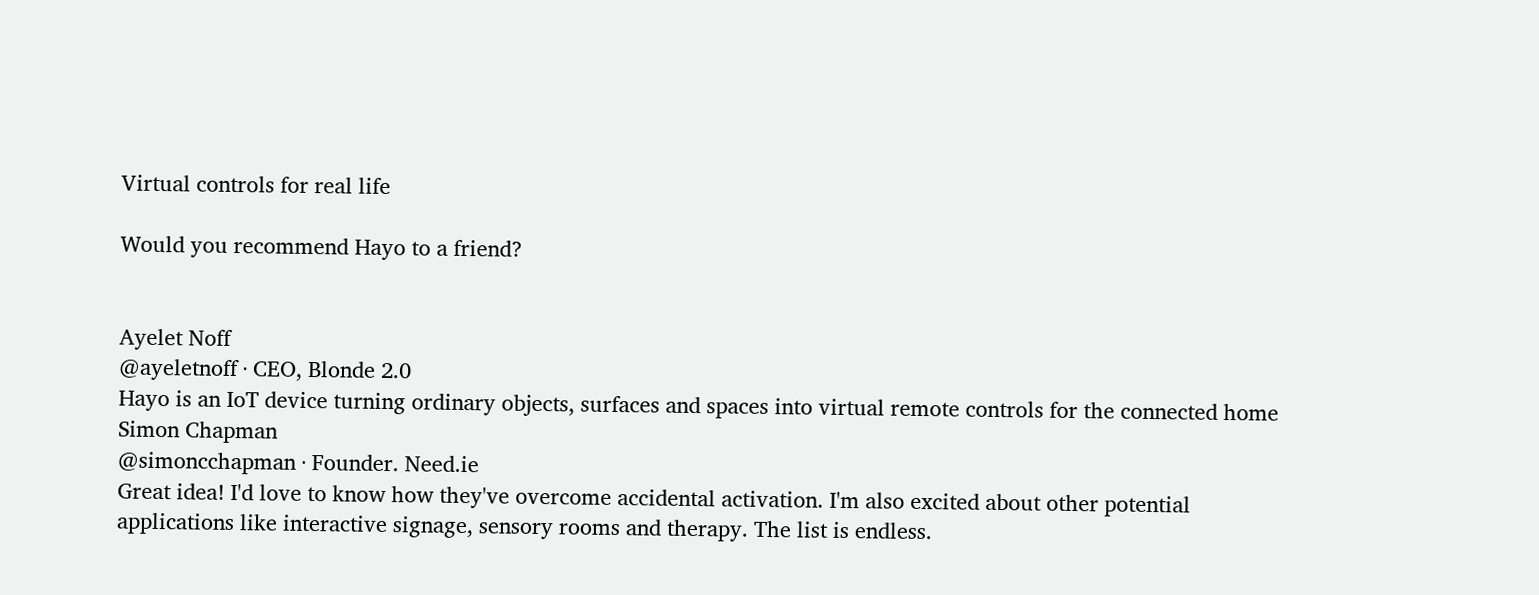Virtual controls for real life

Would you recommend Hayo to a friend?


Ayelet Noff
@ayeletnoff · CEO, Blonde 2.0
Hayo is an IoT device turning ordinary objects, surfaces and spaces into virtual remote controls for the connected home
Simon Chapman
@simoncchapman · Founder. Need.ie
Great idea! I'd love to know how they've overcome accidental activation. I'm also excited about other potential applications like interactive signage, sensory rooms and therapy. The list is endless.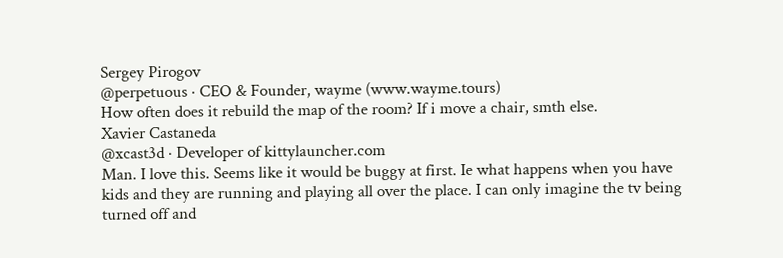Sergey Pirogov
@perpetuous · CEO & Founder, wayme (www.wayme.tours)
How often does it rebuild the map of the room? If i move a chair, smth else.
Xavier Castaneda
@xcast3d · Developer of kittylauncher.com
Man. I love this. Seems like it would be buggy at first. Ie what happens when you have kids and they are running and playing all over the place. I can only imagine the tv being turned off and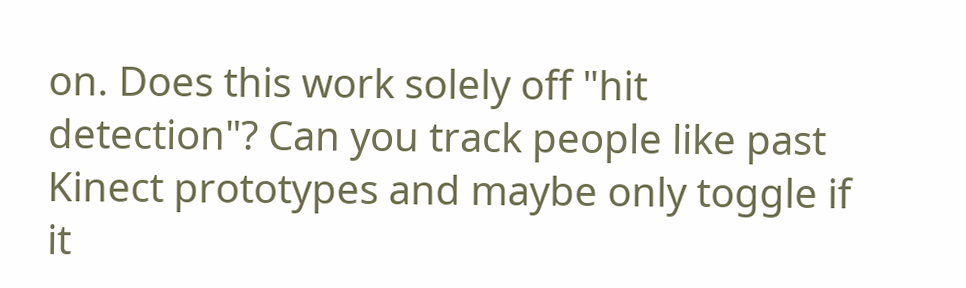on. Does this work solely off "hit detection"? Can you track people like past Kinect prototypes and maybe only toggle if it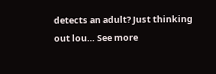detects an adult? Just thinking out lou… See more